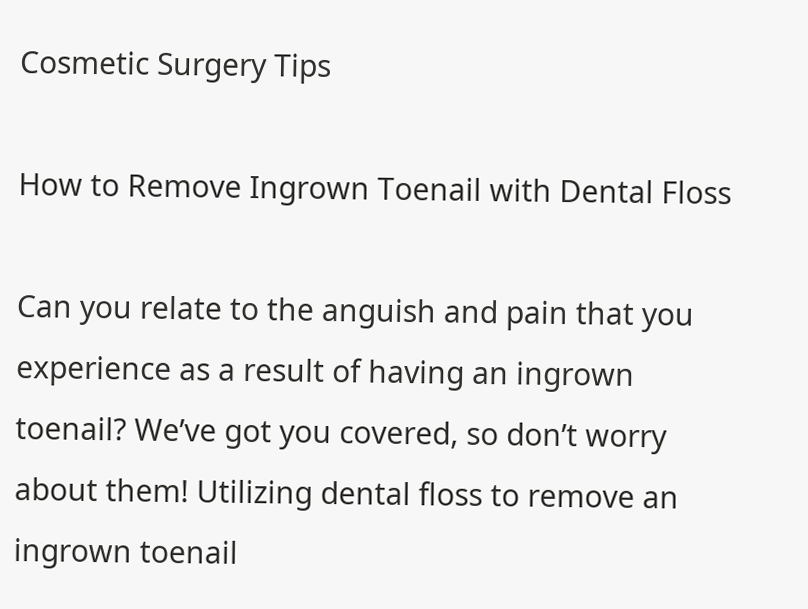Cosmetic Surgery Tips

How to Remove Ingrown Toenail with Dental Floss

Can you relate to the anguish and pain that you experience as a result of having an ingrown toenail? We’ve got you covered, so don’t worry about them! Utilizing dental floss to remove an ingrown toenail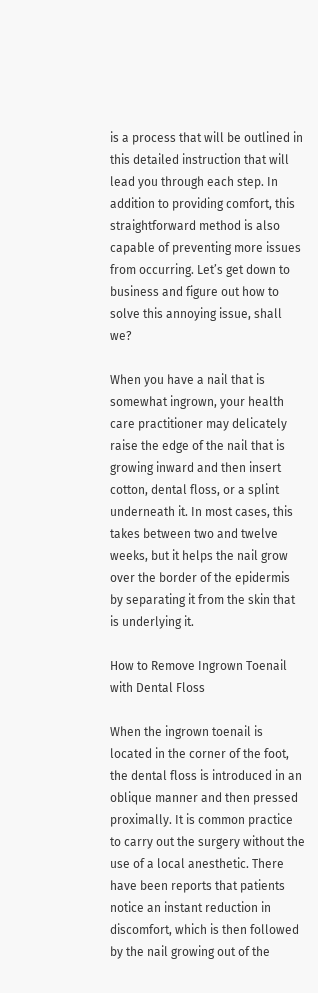is a process that will be outlined in this detailed instruction that will lead you through each step. In addition to providing comfort, this straightforward method is also capable of preventing more issues from occurring. Let’s get down to business and figure out how to solve this annoying issue, shall we?

When you have a nail that is somewhat ingrown, your health care practitioner may delicately raise the edge of the nail that is growing inward and then insert cotton, dental floss, or a splint underneath it. In most cases, this takes between two and twelve weeks, but it helps the nail grow over the border of the epidermis by separating it from the skin that is underlying it.

How to Remove Ingrown Toenail with Dental Floss

When the ingrown toenail is located in the corner of the foot, the dental floss is introduced in an oblique manner and then pressed proximally. It is common practice to carry out the surgery without the use of a local anesthetic. There have been reports that patients notice an instant reduction in discomfort, which is then followed by the nail growing out of the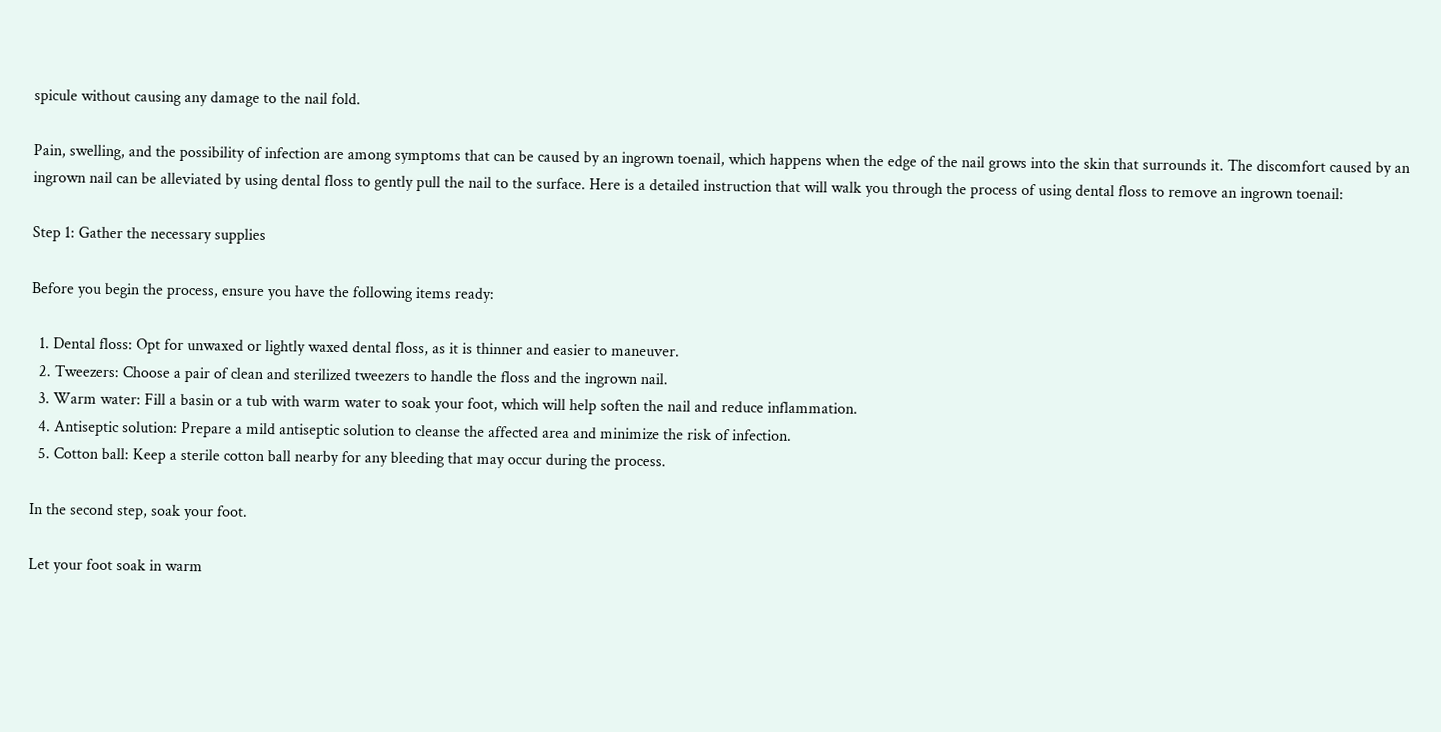spicule without causing any damage to the nail fold.

Pain, swelling, and the possibility of infection are among symptoms that can be caused by an ingrown toenail, which happens when the edge of the nail grows into the skin that surrounds it. The discomfort caused by an ingrown nail can be alleviated by using dental floss to gently pull the nail to the surface. Here is a detailed instruction that will walk you through the process of using dental floss to remove an ingrown toenail:

Step 1: Gather the necessary supplies

Before you begin the process, ensure you have the following items ready:

  1. Dental floss: Opt for unwaxed or lightly waxed dental floss, as it is thinner and easier to maneuver.
  2. Tweezers: Choose a pair of clean and sterilized tweezers to handle the floss and the ingrown nail.
  3. Warm water: Fill a basin or a tub with warm water to soak your foot, which will help soften the nail and reduce inflammation.
  4. Antiseptic solution: Prepare a mild antiseptic solution to cleanse the affected area and minimize the risk of infection.
  5. Cotton ball: Keep a sterile cotton ball nearby for any bleeding that may occur during the process.

In the second step, soak your foot.

Let your foot soak in warm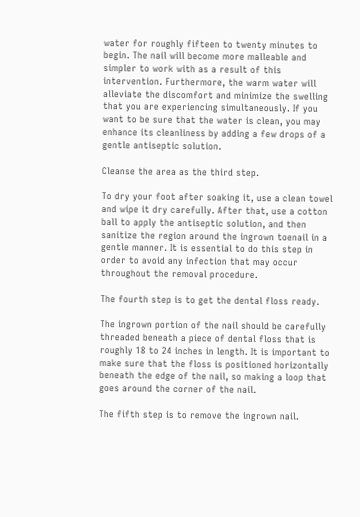water for roughly fifteen to twenty minutes to begin. The nail will become more malleable and simpler to work with as a result of this intervention. Furthermore, the warm water will alleviate the discomfort and minimize the swelling that you are experiencing simultaneously. If you want to be sure that the water is clean, you may enhance its cleanliness by adding a few drops of a gentle antiseptic solution.

Cleanse the area as the third step.

To dry your foot after soaking it, use a clean towel and wipe it dry carefully. After that, use a cotton ball to apply the antiseptic solution, and then sanitize the region around the ingrown toenail in a gentle manner. It is essential to do this step in order to avoid any infection that may occur throughout the removal procedure.

The fourth step is to get the dental floss ready.

The ingrown portion of the nail should be carefully threaded beneath a piece of dental floss that is roughly 18 to 24 inches in length. It is important to make sure that the floss is positioned horizontally beneath the edge of the nail, so making a loop that goes around the corner of the nail.

The fifth step is to remove the ingrown nail.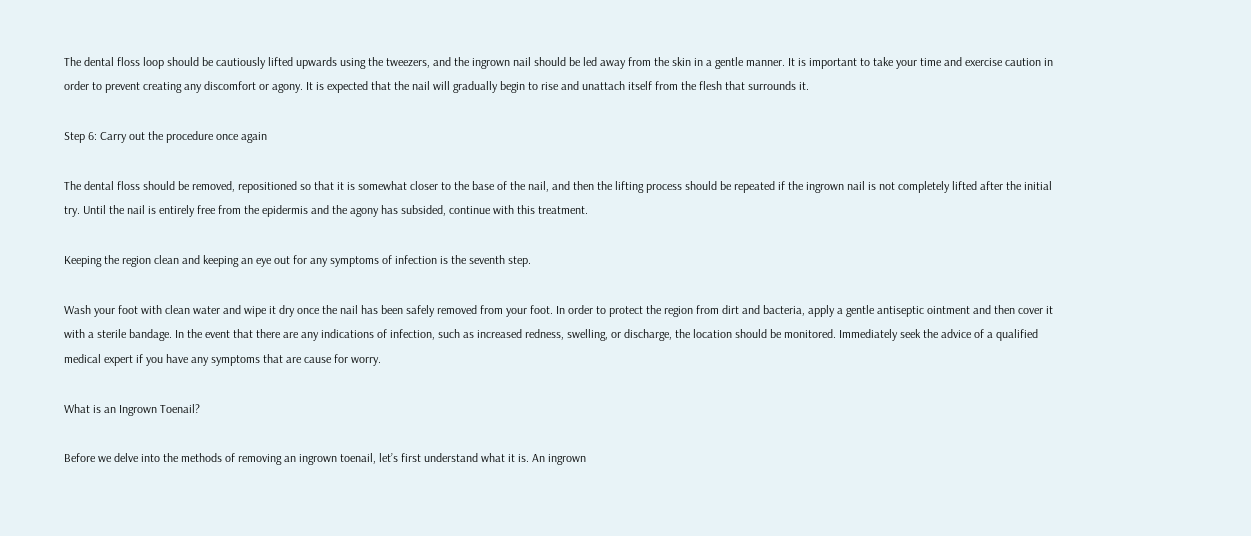The dental floss loop should be cautiously lifted upwards using the tweezers, and the ingrown nail should be led away from the skin in a gentle manner. It is important to take your time and exercise caution in order to prevent creating any discomfort or agony. It is expected that the nail will gradually begin to rise and unattach itself from the flesh that surrounds it.

Step 6: Carry out the procedure once again

The dental floss should be removed, repositioned so that it is somewhat closer to the base of the nail, and then the lifting process should be repeated if the ingrown nail is not completely lifted after the initial try. Until the nail is entirely free from the epidermis and the agony has subsided, continue with this treatment.

Keeping the region clean and keeping an eye out for any symptoms of infection is the seventh step.

Wash your foot with clean water and wipe it dry once the nail has been safely removed from your foot. In order to protect the region from dirt and bacteria, apply a gentle antiseptic ointment and then cover it with a sterile bandage. In the event that there are any indications of infection, such as increased redness, swelling, or discharge, the location should be monitored. Immediately seek the advice of a qualified medical expert if you have any symptoms that are cause for worry.

What is an Ingrown Toenail?

Before we delve into the methods of removing an ingrown toenail, let’s first understand what it is. An ingrown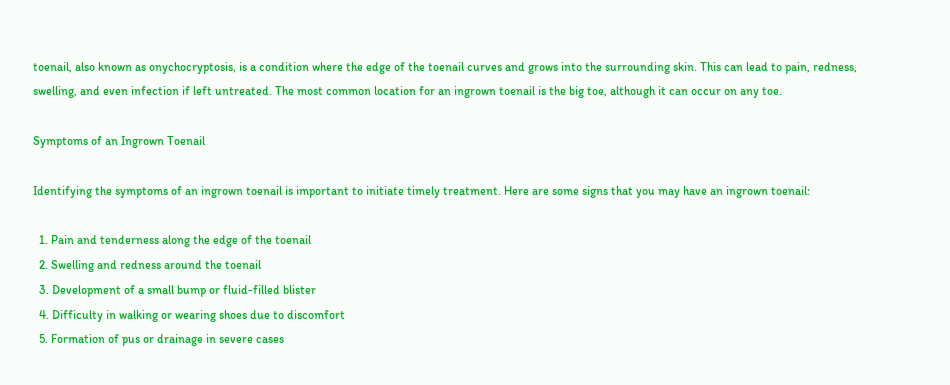toenail, also known as onychocryptosis, is a condition where the edge of the toenail curves and grows into the surrounding skin. This can lead to pain, redness, swelling, and even infection if left untreated. The most common location for an ingrown toenail is the big toe, although it can occur on any toe.

Symptoms of an Ingrown Toenail

Identifying the symptoms of an ingrown toenail is important to initiate timely treatment. Here are some signs that you may have an ingrown toenail:

  1. Pain and tenderness along the edge of the toenail
  2. Swelling and redness around the toenail
  3. Development of a small bump or fluid-filled blister
  4. Difficulty in walking or wearing shoes due to discomfort
  5. Formation of pus or drainage in severe cases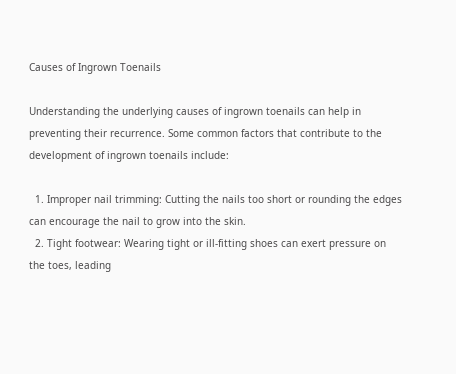Causes of Ingrown Toenails

Understanding the underlying causes of ingrown toenails can help in preventing their recurrence. Some common factors that contribute to the development of ingrown toenails include:

  1. Improper nail trimming: Cutting the nails too short or rounding the edges can encourage the nail to grow into the skin.
  2. Tight footwear: Wearing tight or ill-fitting shoes can exert pressure on the toes, leading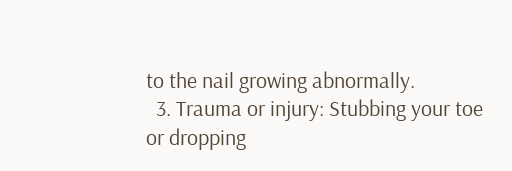to the nail growing abnormally.
  3. Trauma or injury: Stubbing your toe or dropping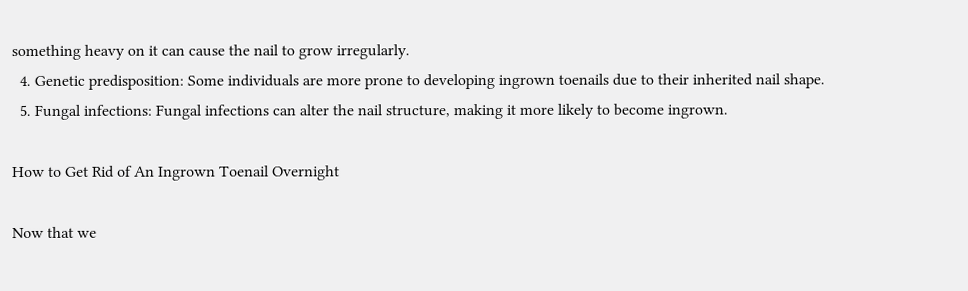something heavy on it can cause the nail to grow irregularly.
  4. Genetic predisposition: Some individuals are more prone to developing ingrown toenails due to their inherited nail shape.
  5. Fungal infections: Fungal infections can alter the nail structure, making it more likely to become ingrown.

How to Get Rid of An Ingrown Toenail Overnight

Now that we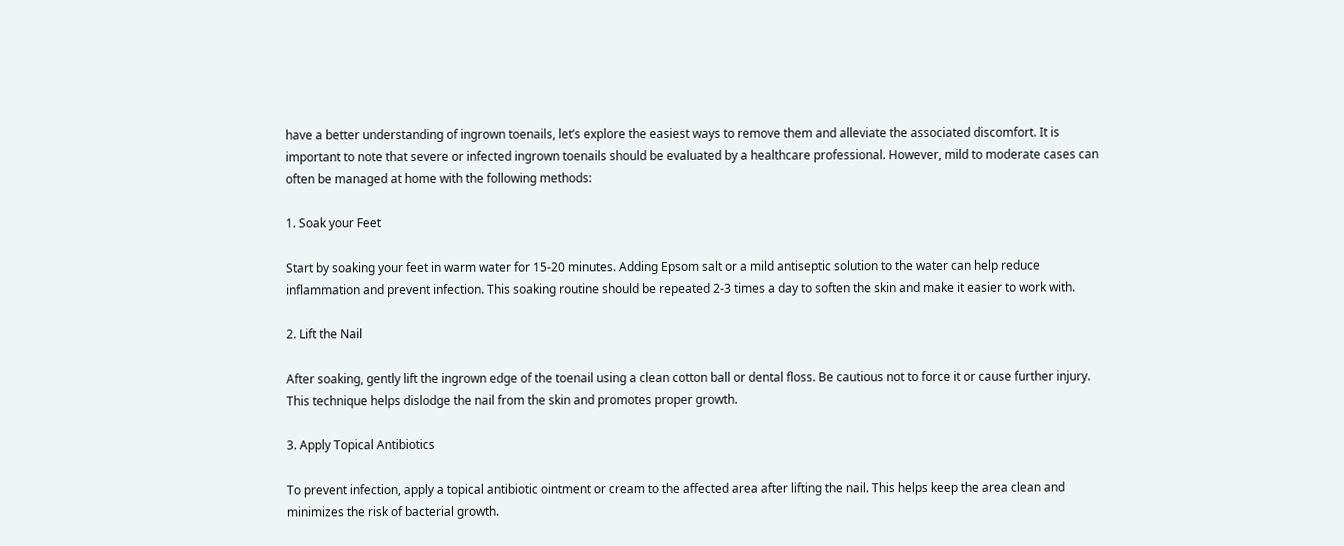have a better understanding of ingrown toenails, let’s explore the easiest ways to remove them and alleviate the associated discomfort. It is important to note that severe or infected ingrown toenails should be evaluated by a healthcare professional. However, mild to moderate cases can often be managed at home with the following methods:

1. Soak your Feet

Start by soaking your feet in warm water for 15-20 minutes. Adding Epsom salt or a mild antiseptic solution to the water can help reduce inflammation and prevent infection. This soaking routine should be repeated 2-3 times a day to soften the skin and make it easier to work with.

2. Lift the Nail

After soaking, gently lift the ingrown edge of the toenail using a clean cotton ball or dental floss. Be cautious not to force it or cause further injury. This technique helps dislodge the nail from the skin and promotes proper growth.

3. Apply Topical Antibiotics

To prevent infection, apply a topical antibiotic ointment or cream to the affected area after lifting the nail. This helps keep the area clean and minimizes the risk of bacterial growth.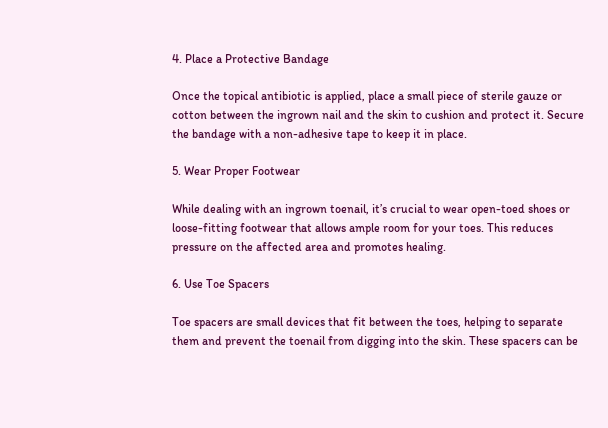4. Place a Protective Bandage

Once the topical antibiotic is applied, place a small piece of sterile gauze or cotton between the ingrown nail and the skin to cushion and protect it. Secure the bandage with a non-adhesive tape to keep it in place.

5. Wear Proper Footwear

While dealing with an ingrown toenail, it’s crucial to wear open-toed shoes or loose-fitting footwear that allows ample room for your toes. This reduces pressure on the affected area and promotes healing.

6. Use Toe Spacers

Toe spacers are small devices that fit between the toes, helping to separate them and prevent the toenail from digging into the skin. These spacers can be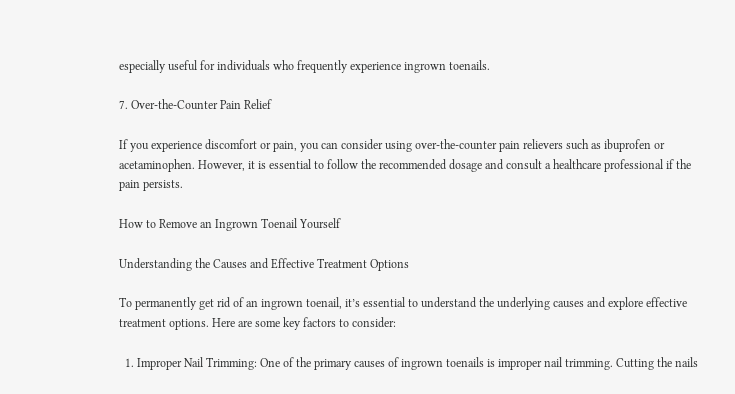especially useful for individuals who frequently experience ingrown toenails.

7. Over-the-Counter Pain Relief

If you experience discomfort or pain, you can consider using over-the-counter pain relievers such as ibuprofen or acetaminophen. However, it is essential to follow the recommended dosage and consult a healthcare professional if the pain persists.

How to Remove an Ingrown Toenail Yourself

Understanding the Causes and Effective Treatment Options

To permanently get rid of an ingrown toenail, it’s essential to understand the underlying causes and explore effective treatment options. Here are some key factors to consider:

  1. Improper Nail Trimming: One of the primary causes of ingrown toenails is improper nail trimming. Cutting the nails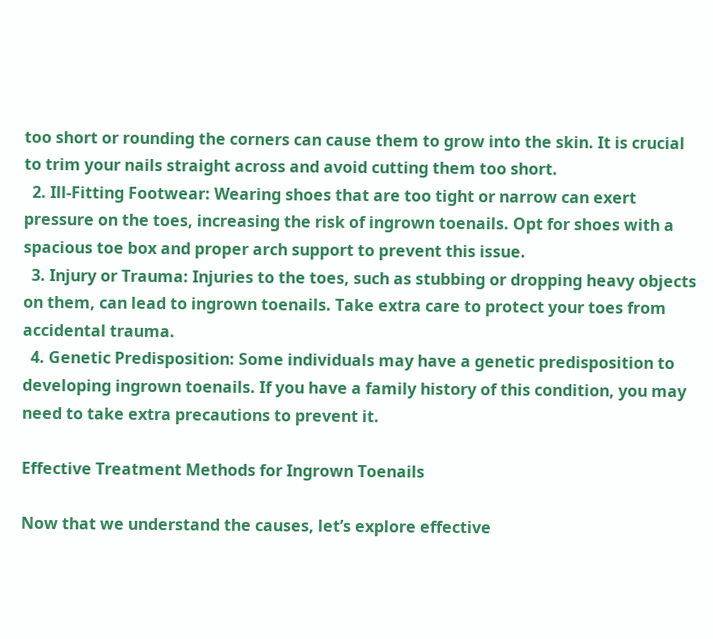too short or rounding the corners can cause them to grow into the skin. It is crucial to trim your nails straight across and avoid cutting them too short.
  2. Ill-Fitting Footwear: Wearing shoes that are too tight or narrow can exert pressure on the toes, increasing the risk of ingrown toenails. Opt for shoes with a spacious toe box and proper arch support to prevent this issue.
  3. Injury or Trauma: Injuries to the toes, such as stubbing or dropping heavy objects on them, can lead to ingrown toenails. Take extra care to protect your toes from accidental trauma.
  4. Genetic Predisposition: Some individuals may have a genetic predisposition to developing ingrown toenails. If you have a family history of this condition, you may need to take extra precautions to prevent it.

Effective Treatment Methods for Ingrown Toenails

Now that we understand the causes, let’s explore effective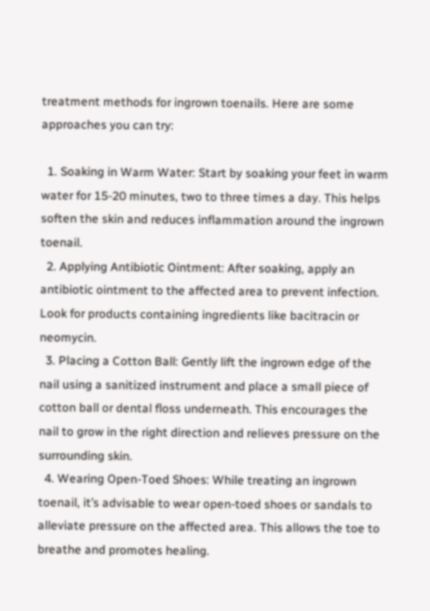treatment methods for ingrown toenails. Here are some approaches you can try:

  1. Soaking in Warm Water: Start by soaking your feet in warm water for 15-20 minutes, two to three times a day. This helps soften the skin and reduces inflammation around the ingrown toenail.
  2. Applying Antibiotic Ointment: After soaking, apply an antibiotic ointment to the affected area to prevent infection. Look for products containing ingredients like bacitracin or neomycin.
  3. Placing a Cotton Ball: Gently lift the ingrown edge of the nail using a sanitized instrument and place a small piece of cotton ball or dental floss underneath. This encourages the nail to grow in the right direction and relieves pressure on the surrounding skin.
  4. Wearing Open-Toed Shoes: While treating an ingrown toenail, it’s advisable to wear open-toed shoes or sandals to alleviate pressure on the affected area. This allows the toe to breathe and promotes healing.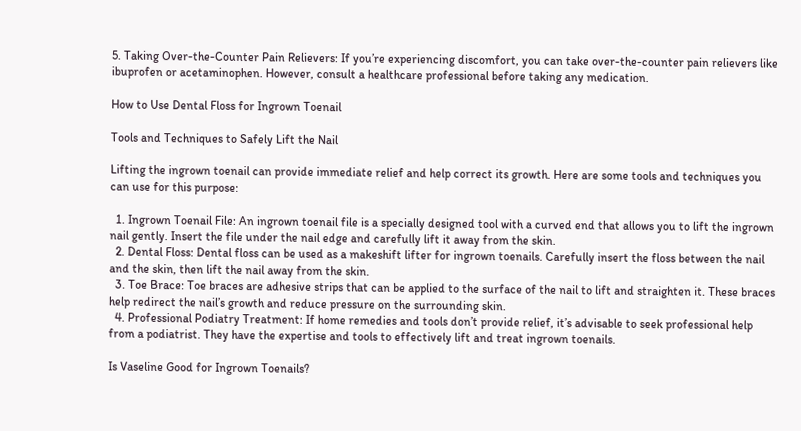5. Taking Over-the-Counter Pain Relievers: If you’re experiencing discomfort, you can take over-the-counter pain relievers like ibuprofen or acetaminophen. However, consult a healthcare professional before taking any medication.

How to Use Dental Floss for Ingrown Toenail

Tools and Techniques to Safely Lift the Nail

Lifting the ingrown toenail can provide immediate relief and help correct its growth. Here are some tools and techniques you can use for this purpose:

  1. Ingrown Toenail File: An ingrown toenail file is a specially designed tool with a curved end that allows you to lift the ingrown nail gently. Insert the file under the nail edge and carefully lift it away from the skin.
  2. Dental Floss: Dental floss can be used as a makeshift lifter for ingrown toenails. Carefully insert the floss between the nail and the skin, then lift the nail away from the skin.
  3. Toe Brace: Toe braces are adhesive strips that can be applied to the surface of the nail to lift and straighten it. These braces help redirect the nail’s growth and reduce pressure on the surrounding skin.
  4. Professional Podiatry Treatment: If home remedies and tools don’t provide relief, it’s advisable to seek professional help from a podiatrist. They have the expertise and tools to effectively lift and treat ingrown toenails.

Is Vaseline Good for Ingrown Toenails?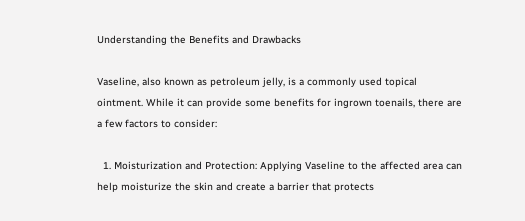Understanding the Benefits and Drawbacks

Vaseline, also known as petroleum jelly, is a commonly used topical ointment. While it can provide some benefits for ingrown toenails, there are a few factors to consider:

  1. Moisturization and Protection: Applying Vaseline to the affected area can help moisturize the skin and create a barrier that protects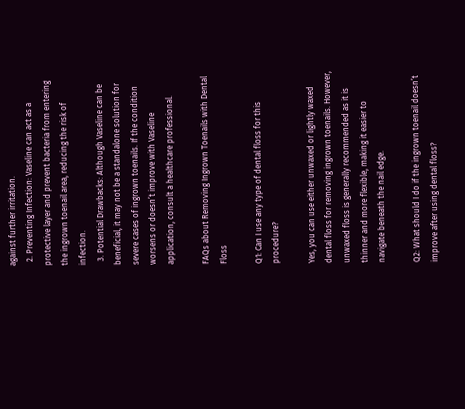against further irritation.
  2. Preventing Infection: Vaseline can act as a protective layer and prevent bacteria from entering the ingrown toenail area, reducing the risk of infection.
  3. Potential Drawbacks: Although Vaseline can be beneficial, it may not be a standalone solution for severe cases of ingrown toenails. If the condition worsens or doesn’t improve with Vaseline application, consult a healthcare professional.

FAQs about Removing Ingrown Toenails with Dental Floss

Q1: Can I use any type of dental floss for this procedure?

Yes, you can use either unwaxed or lightly waxed dental floss for removing ingrown toenails. However, unwaxed floss is generally recommended as it is thinner and more flexible, making it easier to navigate beneath the nail edge.

Q2: What should I do if the ingrown toenail doesn’t improve after using dental floss?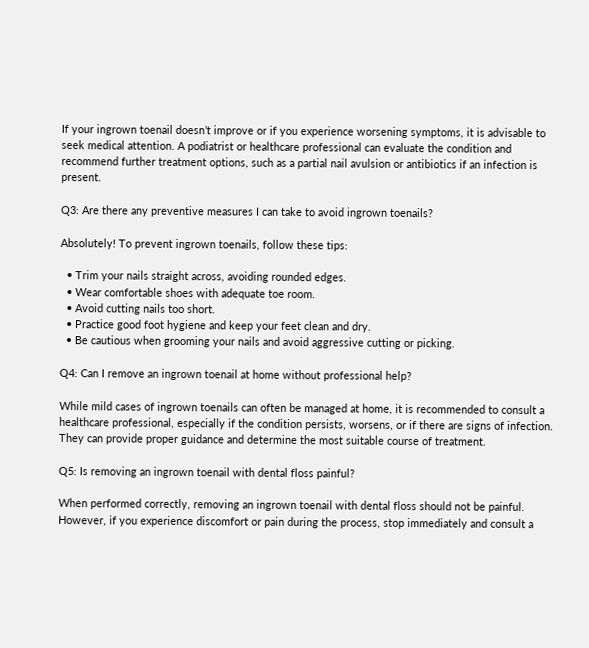If your ingrown toenail doesn’t improve or if you experience worsening symptoms, it is advisable to seek medical attention. A podiatrist or healthcare professional can evaluate the condition and recommend further treatment options, such as a partial nail avulsion or antibiotics if an infection is present.

Q3: Are there any preventive measures I can take to avoid ingrown toenails?

Absolutely! To prevent ingrown toenails, follow these tips:

  • Trim your nails straight across, avoiding rounded edges.
  • Wear comfortable shoes with adequate toe room.
  • Avoid cutting nails too short.
  • Practice good foot hygiene and keep your feet clean and dry.
  • Be cautious when grooming your nails and avoid aggressive cutting or picking.

Q4: Can I remove an ingrown toenail at home without professional help?

While mild cases of ingrown toenails can often be managed at home, it is recommended to consult a healthcare professional, especially if the condition persists, worsens, or if there are signs of infection. They can provide proper guidance and determine the most suitable course of treatment.

Q5: Is removing an ingrown toenail with dental floss painful?

When performed correctly, removing an ingrown toenail with dental floss should not be painful. However, if you experience discomfort or pain during the process, stop immediately and consult a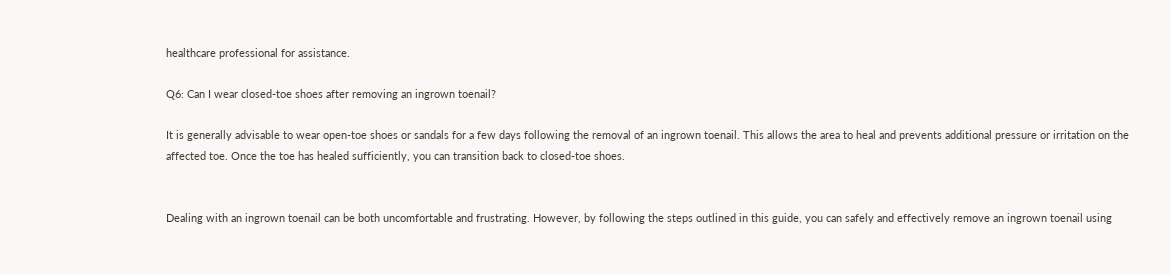healthcare professional for assistance.

Q6: Can I wear closed-toe shoes after removing an ingrown toenail?

It is generally advisable to wear open-toe shoes or sandals for a few days following the removal of an ingrown toenail. This allows the area to heal and prevents additional pressure or irritation on the affected toe. Once the toe has healed sufficiently, you can transition back to closed-toe shoes.


Dealing with an ingrown toenail can be both uncomfortable and frustrating. However, by following the steps outlined in this guide, you can safely and effectively remove an ingrown toenail using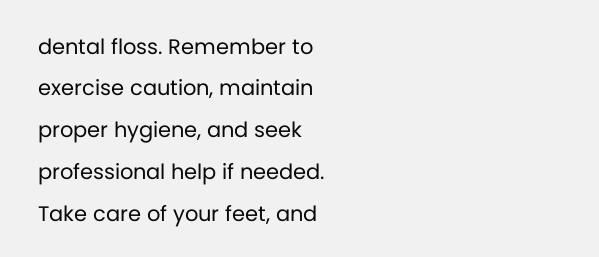dental floss. Remember to exercise caution, maintain proper hygiene, and seek professional help if needed. Take care of your feet, and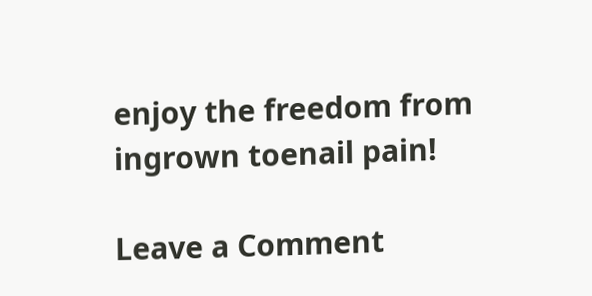enjoy the freedom from ingrown toenail pain!

Leave a Comment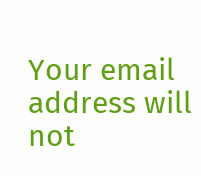Your email address will not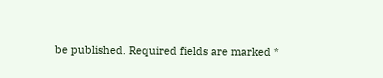be published. Required fields are marked *